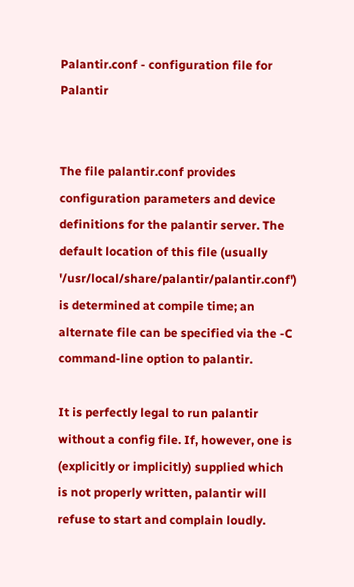Palantir.conf - configuration file for Palantir


The file palantir.conf provides configuration parameters and device definitions for the palantir server. The default location of this file (usually '/usr/local/share/palantir/palantir.conf') is determined at compile time; an alternate file can be specified via the -C command-line option to palantir.

It is perfectly legal to run palantir without a config file. If, however, one is (explicitly or implicitly) supplied which is not properly written, palantir will refuse to start and complain loudly.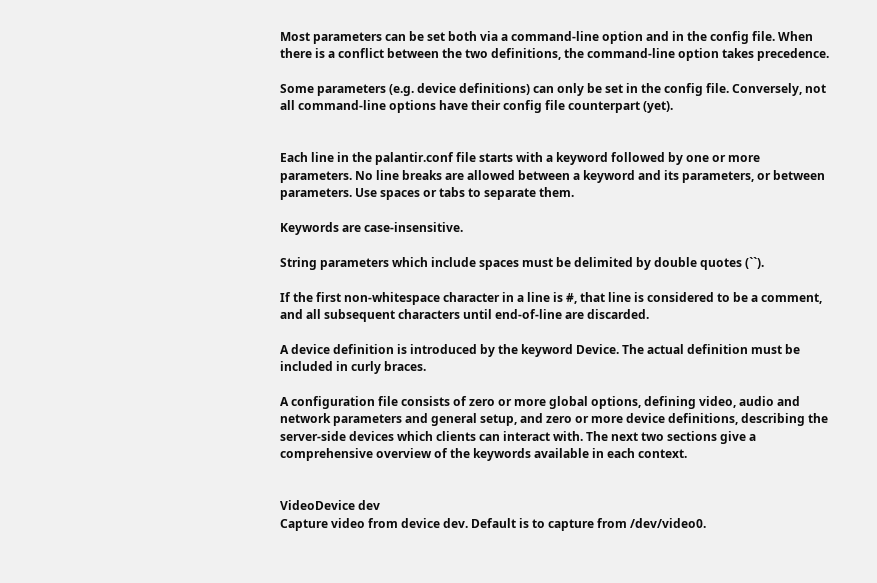Most parameters can be set both via a command-line option and in the config file. When there is a conflict between the two definitions, the command-line option takes precedence.

Some parameters (e.g. device definitions) can only be set in the config file. Conversely, not all command-line options have their config file counterpart (yet).


Each line in the palantir.conf file starts with a keyword followed by one or more parameters. No line breaks are allowed between a keyword and its parameters, or between parameters. Use spaces or tabs to separate them.

Keywords are case-insensitive.

String parameters which include spaces must be delimited by double quotes (``).

If the first non-whitespace character in a line is #, that line is considered to be a comment, and all subsequent characters until end-of-line are discarded.

A device definition is introduced by the keyword Device. The actual definition must be included in curly braces.

A configuration file consists of zero or more global options, defining video, audio and network parameters and general setup, and zero or more device definitions, describing the server-side devices which clients can interact with. The next two sections give a comprehensive overview of the keywords available in each context.


VideoDevice dev
Capture video from device dev. Default is to capture from /dev/video0.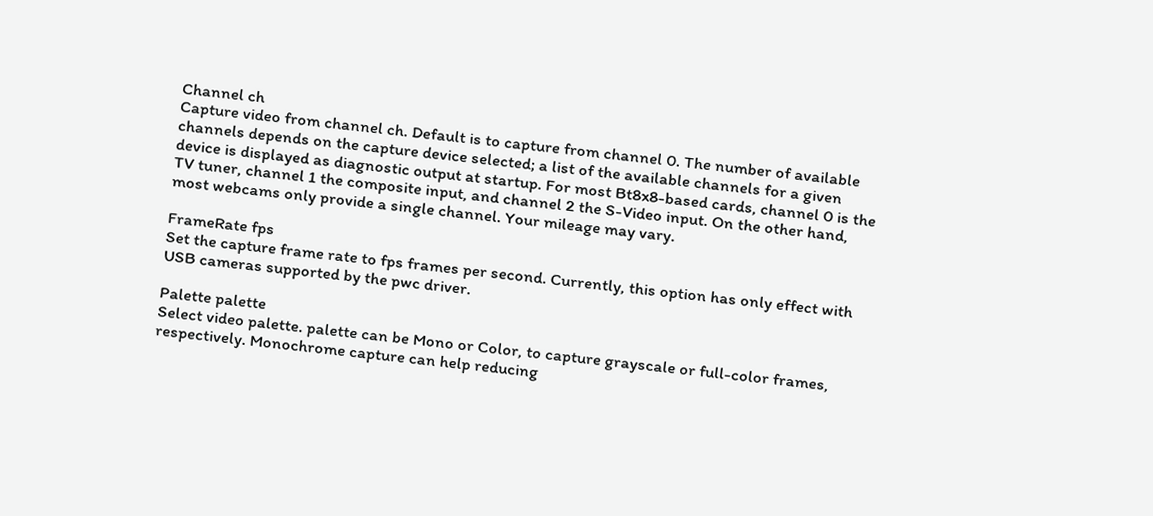Channel ch
Capture video from channel ch. Default is to capture from channel 0. The number of available channels depends on the capture device selected; a list of the available channels for a given device is displayed as diagnostic output at startup. For most Bt8x8-based cards, channel 0 is the TV tuner, channel 1 the composite input, and channel 2 the S-Video input. On the other hand, most webcams only provide a single channel. Your mileage may vary.

FrameRate fps
Set the capture frame rate to fps frames per second. Currently, this option has only effect with USB cameras supported by the pwc driver.

Palette palette
Select video palette. palette can be Mono or Color, to capture grayscale or full-color frames, respectively. Monochrome capture can help reducing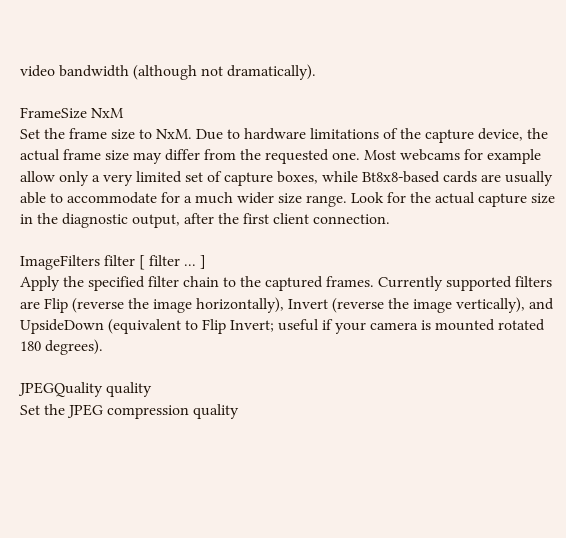video bandwidth (although not dramatically).

FrameSize NxM
Set the frame size to NxM. Due to hardware limitations of the capture device, the actual frame size may differ from the requested one. Most webcams for example allow only a very limited set of capture boxes, while Bt8x8-based cards are usually able to accommodate for a much wider size range. Look for the actual capture size in the diagnostic output, after the first client connection.

ImageFilters filter [ filter ... ]
Apply the specified filter chain to the captured frames. Currently supported filters are Flip (reverse the image horizontally), Invert (reverse the image vertically), and UpsideDown (equivalent to Flip Invert; useful if your camera is mounted rotated 180 degrees).

JPEGQuality quality
Set the JPEG compression quality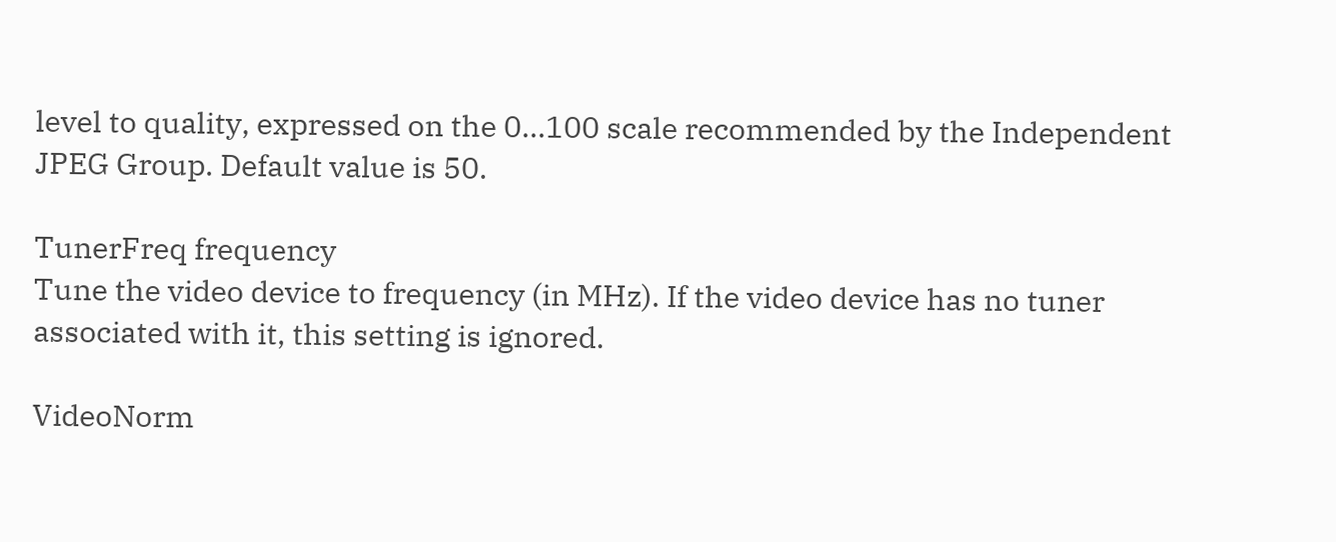level to quality, expressed on the 0...100 scale recommended by the Independent JPEG Group. Default value is 50.

TunerFreq frequency
Tune the video device to frequency (in MHz). If the video device has no tuner associated with it, this setting is ignored.

VideoNorm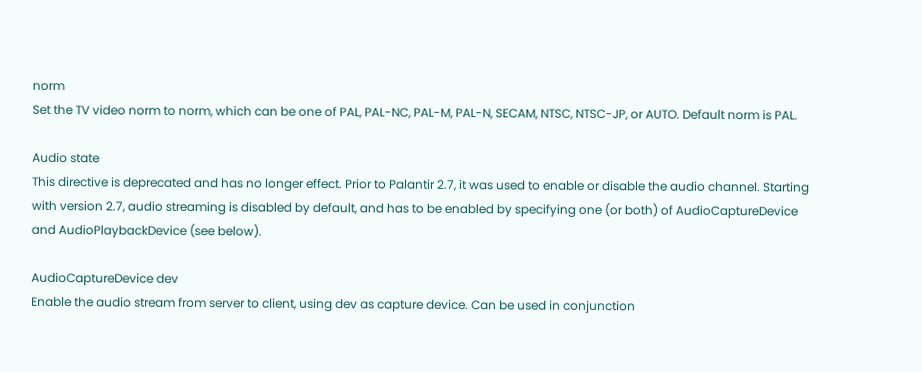norm
Set the TV video norm to norm, which can be one of PAL, PAL-NC, PAL-M, PAL-N, SECAM, NTSC, NTSC-JP, or AUTO. Default norm is PAL.

Audio state
This directive is deprecated and has no longer effect. Prior to Palantir 2.7, it was used to enable or disable the audio channel. Starting with version 2.7, audio streaming is disabled by default, and has to be enabled by specifying one (or both) of AudioCaptureDevice and AudioPlaybackDevice (see below).

AudioCaptureDevice dev
Enable the audio stream from server to client, using dev as capture device. Can be used in conjunction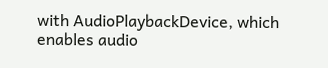with AudioPlaybackDevice, which enables audio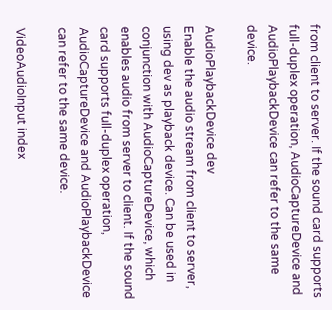from client to server. If the sound card supports full-duplex operation, AudioCaptureDevice and AudioPlaybackDevice can refer to the same device.

AudioPlaybackDevice dev
Enable the audio stream from client to server, using dev as playback device. Can be used in conjunction with AudioCaptureDevice, which enables audio from server to client. If the sound card supports full-duplex operation, AudioCaptureDevice and AudioPlaybackDevice can refer to the same device.

VideoAudioInput index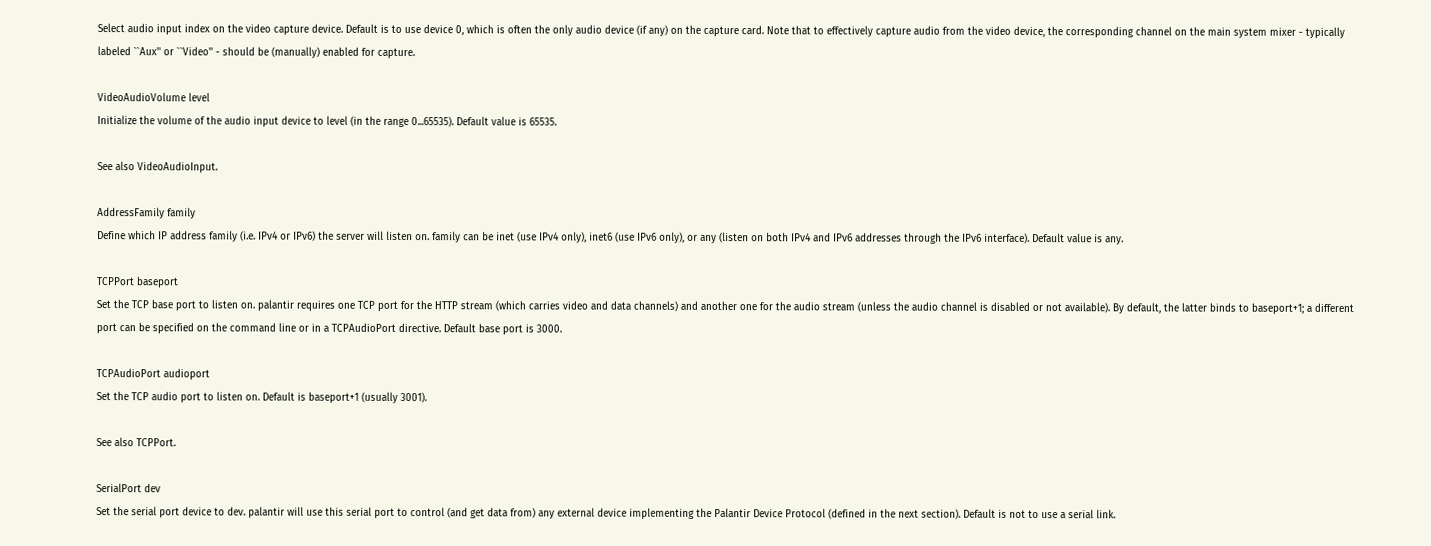Select audio input index on the video capture device. Default is to use device 0, which is often the only audio device (if any) on the capture card. Note that to effectively capture audio from the video device, the corresponding channel on the main system mixer - typically labeled ``Aux'' or ``Video'' - should be (manually) enabled for capture.

VideoAudioVolume level
Initialize the volume of the audio input device to level (in the range 0...65535). Default value is 65535.

See also VideoAudioInput.

AddressFamily family
Define which IP address family (i.e. IPv4 or IPv6) the server will listen on. family can be inet (use IPv4 only), inet6 (use IPv6 only), or any (listen on both IPv4 and IPv6 addresses through the IPv6 interface). Default value is any.

TCPPort baseport
Set the TCP base port to listen on. palantir requires one TCP port for the HTTP stream (which carries video and data channels) and another one for the audio stream (unless the audio channel is disabled or not available). By default, the latter binds to baseport+1; a different port can be specified on the command line or in a TCPAudioPort directive. Default base port is 3000.

TCPAudioPort audioport
Set the TCP audio port to listen on. Default is baseport+1 (usually 3001).

See also TCPPort.

SerialPort dev
Set the serial port device to dev. palantir will use this serial port to control (and get data from) any external device implementing the Palantir Device Protocol (defined in the next section). Default is not to use a serial link.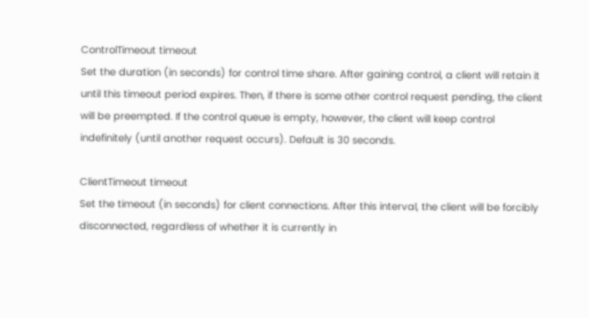ControlTimeout timeout
Set the duration (in seconds) for control time share. After gaining control, a client will retain it until this timeout period expires. Then, if there is some other control request pending, the client will be preempted. If the control queue is empty, however, the client will keep control indefinitely (until another request occurs). Default is 30 seconds.

ClientTimeout timeout
Set the timeout (in seconds) for client connections. After this interval, the client will be forcibly disconnected, regardless of whether it is currently in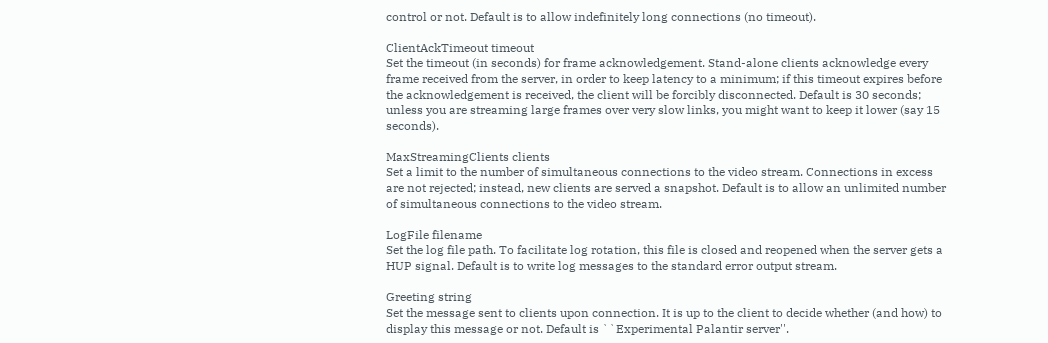control or not. Default is to allow indefinitely long connections (no timeout).

ClientAckTimeout timeout
Set the timeout (in seconds) for frame acknowledgement. Stand-alone clients acknowledge every frame received from the server, in order to keep latency to a minimum; if this timeout expires before the acknowledgement is received, the client will be forcibly disconnected. Default is 30 seconds; unless you are streaming large frames over very slow links, you might want to keep it lower (say 15 seconds).

MaxStreamingClients clients
Set a limit to the number of simultaneous connections to the video stream. Connections in excess are not rejected; instead, new clients are served a snapshot. Default is to allow an unlimited number of simultaneous connections to the video stream.

LogFile filename
Set the log file path. To facilitate log rotation, this file is closed and reopened when the server gets a HUP signal. Default is to write log messages to the standard error output stream.

Greeting string
Set the message sent to clients upon connection. It is up to the client to decide whether (and how) to display this message or not. Default is ``Experimental Palantir server''.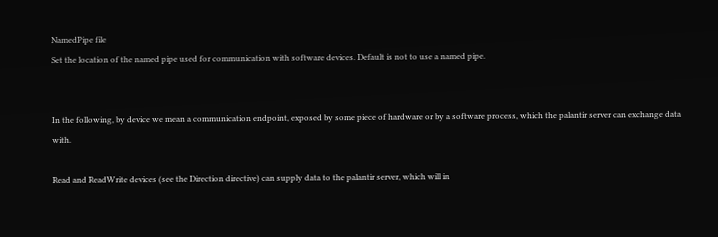NamedPipe file
Set the location of the named pipe used for communication with software devices. Default is not to use a named pipe.


In the following, by device we mean a communication endpoint, exposed by some piece of hardware or by a software process, which the palantir server can exchange data with.

Read and ReadWrite devices (see the Direction directive) can supply data to the palantir server, which will in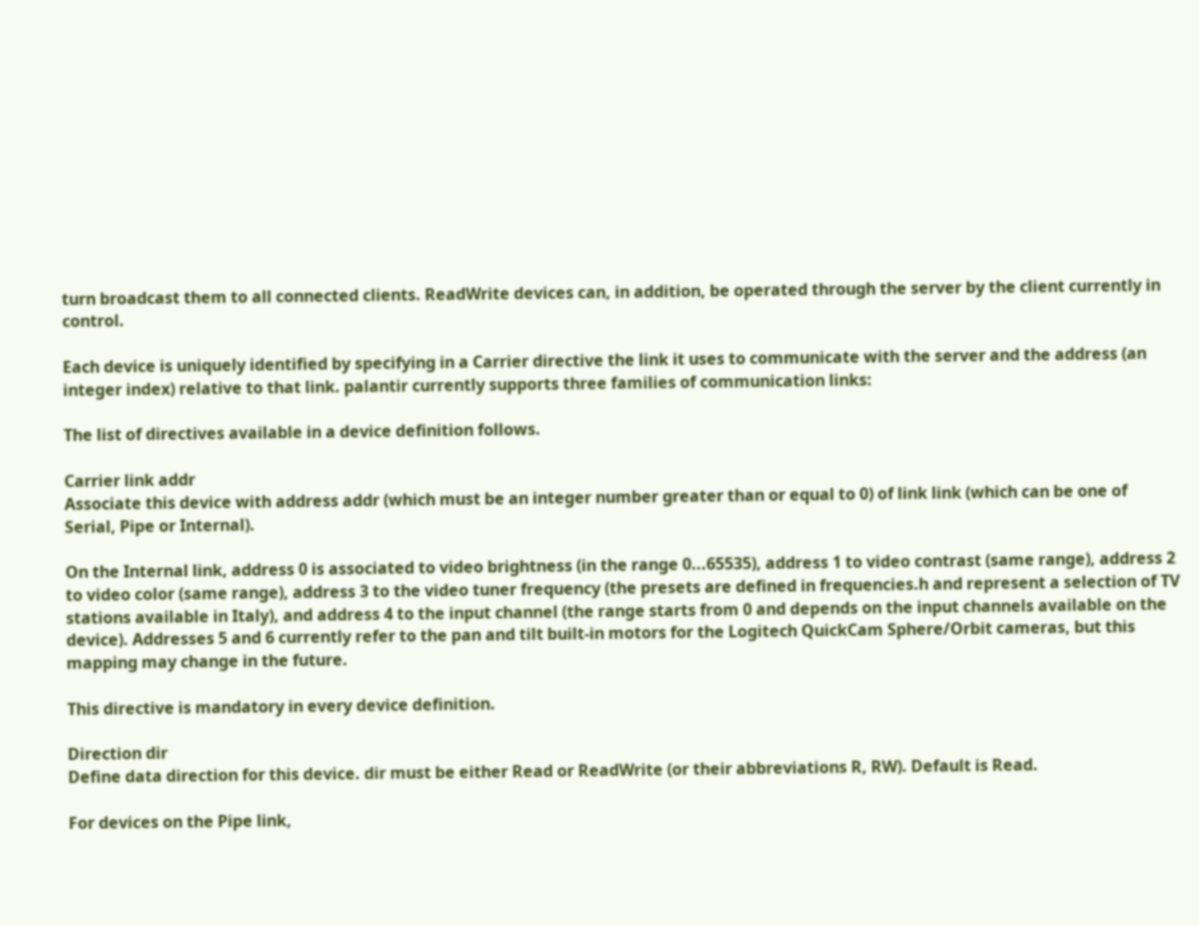turn broadcast them to all connected clients. ReadWrite devices can, in addition, be operated through the server by the client currently in control.

Each device is uniquely identified by specifying in a Carrier directive the link it uses to communicate with the server and the address (an integer index) relative to that link. palantir currently supports three families of communication links:

The list of directives available in a device definition follows.

Carrier link addr
Associate this device with address addr (which must be an integer number greater than or equal to 0) of link link (which can be one of Serial, Pipe or Internal).

On the Internal link, address 0 is associated to video brightness (in the range 0...65535), address 1 to video contrast (same range), address 2 to video color (same range), address 3 to the video tuner frequency (the presets are defined in frequencies.h and represent a selection of TV stations available in Italy), and address 4 to the input channel (the range starts from 0 and depends on the input channels available on the device). Addresses 5 and 6 currently refer to the pan and tilt built-in motors for the Logitech QuickCam Sphere/Orbit cameras, but this mapping may change in the future.

This directive is mandatory in every device definition.

Direction dir
Define data direction for this device. dir must be either Read or ReadWrite (or their abbreviations R, RW). Default is Read.

For devices on the Pipe link,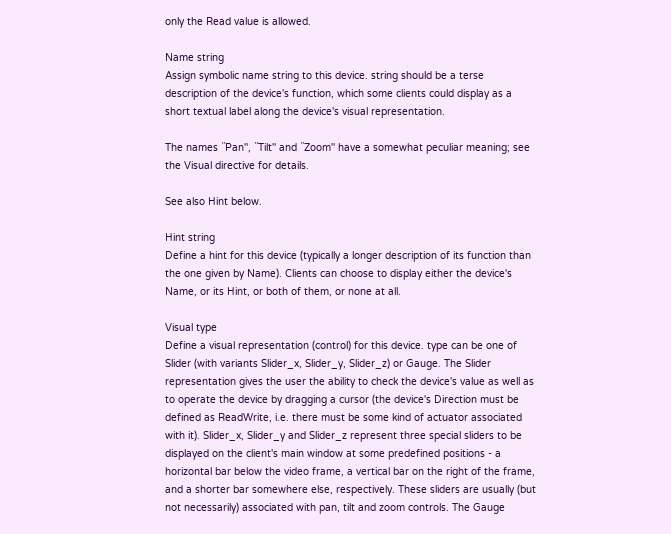only the Read value is allowed.

Name string
Assign symbolic name string to this device. string should be a terse description of the device's function, which some clients could display as a short textual label along the device's visual representation.

The names ``Pan'', ``Tilt'' and ``Zoom'' have a somewhat peculiar meaning; see the Visual directive for details.

See also Hint below.

Hint string
Define a hint for this device (typically a longer description of its function than the one given by Name). Clients can choose to display either the device's Name, or its Hint, or both of them, or none at all.

Visual type
Define a visual representation (control) for this device. type can be one of Slider (with variants Slider_x, Slider_y, Slider_z) or Gauge. The Slider representation gives the user the ability to check the device's value as well as to operate the device by dragging a cursor (the device's Direction must be defined as ReadWrite, i.e. there must be some kind of actuator associated with it). Slider_x, Slider_y and Slider_z represent three special sliders to be displayed on the client's main window at some predefined positions - a horizontal bar below the video frame, a vertical bar on the right of the frame, and a shorter bar somewhere else, respectively. These sliders are usually (but not necessarily) associated with pan, tilt and zoom controls. The Gauge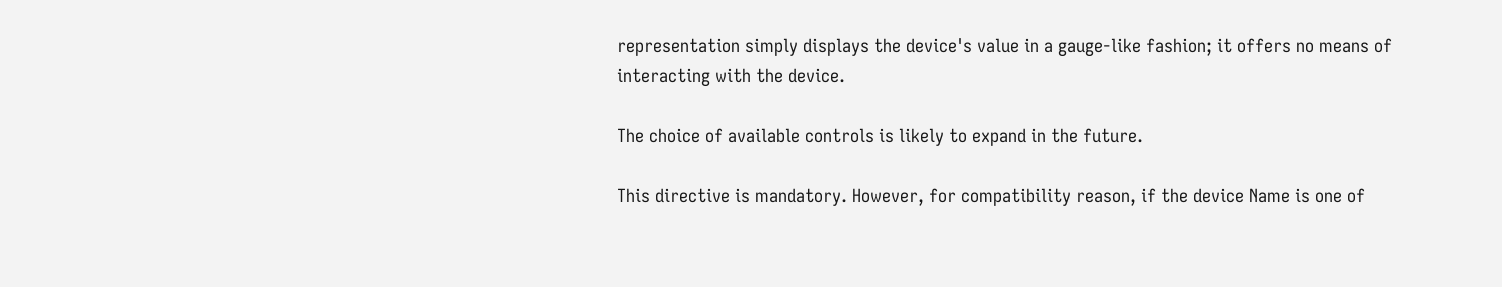representation simply displays the device's value in a gauge-like fashion; it offers no means of interacting with the device.

The choice of available controls is likely to expand in the future.

This directive is mandatory. However, for compatibility reason, if the device Name is one of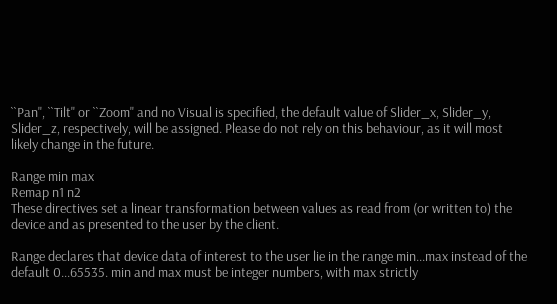``Pan'', ``Tilt'' or ``Zoom'' and no Visual is specified, the default value of Slider_x, Slider_y, Slider_z, respectively, will be assigned. Please do not rely on this behaviour, as it will most likely change in the future.

Range min max
Remap n1 n2
These directives set a linear transformation between values as read from (or written to) the device and as presented to the user by the client.

Range declares that device data of interest to the user lie in the range min...max instead of the default 0...65535. min and max must be integer numbers, with max strictly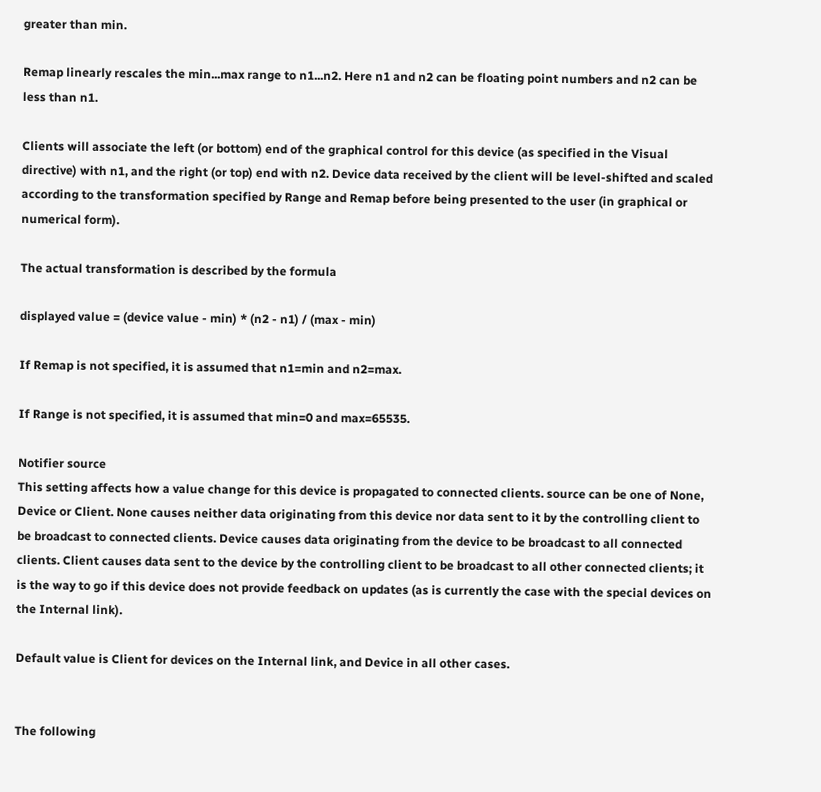greater than min.

Remap linearly rescales the min...max range to n1...n2. Here n1 and n2 can be floating point numbers and n2 can be less than n1.

Clients will associate the left (or bottom) end of the graphical control for this device (as specified in the Visual directive) with n1, and the right (or top) end with n2. Device data received by the client will be level-shifted and scaled according to the transformation specified by Range and Remap before being presented to the user (in graphical or numerical form).

The actual transformation is described by the formula

displayed value = (device value - min) * (n2 - n1) / (max - min)

If Remap is not specified, it is assumed that n1=min and n2=max.

If Range is not specified, it is assumed that min=0 and max=65535.

Notifier source
This setting affects how a value change for this device is propagated to connected clients. source can be one of None, Device or Client. None causes neither data originating from this device nor data sent to it by the controlling client to be broadcast to connected clients. Device causes data originating from the device to be broadcast to all connected clients. Client causes data sent to the device by the controlling client to be broadcast to all other connected clients; it is the way to go if this device does not provide feedback on updates (as is currently the case with the special devices on the Internal link).

Default value is Client for devices on the Internal link, and Device in all other cases.


The following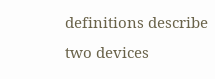definitions describe two devices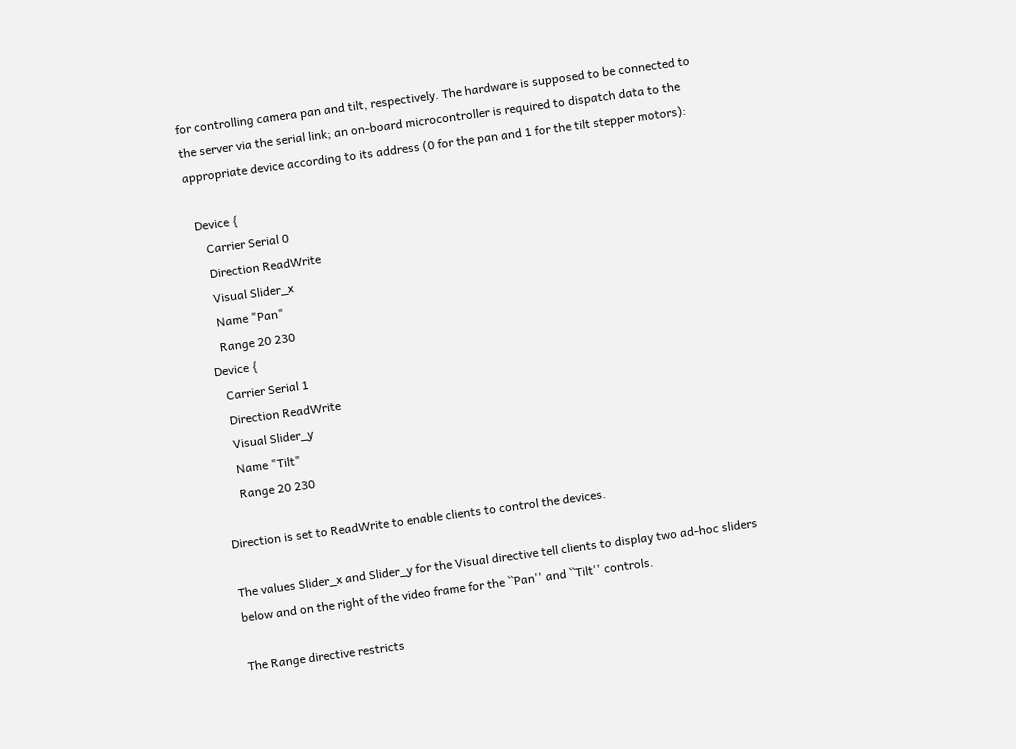for controlling camera pan and tilt, respectively. The hardware is supposed to be connected to the server via the serial link; an on-board microcontroller is required to dispatch data to the appropriate device according to its address (0 for the pan and 1 for the tilt stepper motors):

  Device {
     Carrier Serial 0
     Direction ReadWrite
     Visual Slider_x
     Name "Pan"
     Range 20 230
  Device {
     Carrier Serial 1
     Direction ReadWrite
     Visual Slider_y
     Name "Tilt"
     Range 20 230

Direction is set to ReadWrite to enable clients to control the devices.

The values Slider_x and Slider_y for the Visual directive tell clients to display two ad-hoc sliders below and on the right of the video frame for the ``Pan'' and ``Tilt'' controls.

The Range directive restricts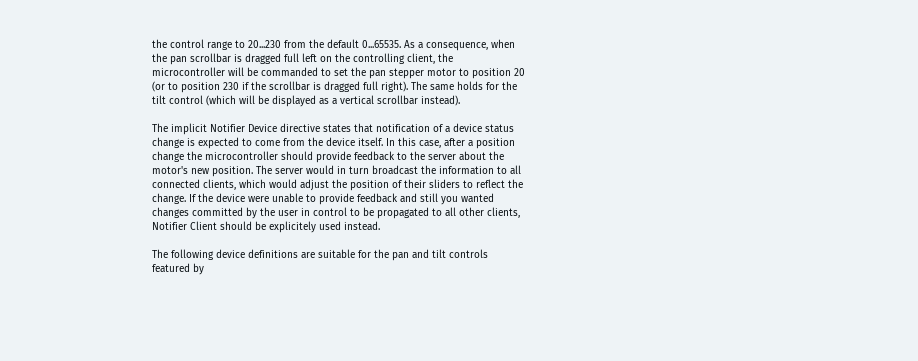the control range to 20...230 from the default 0...65535. As a consequence, when the pan scrollbar is dragged full left on the controlling client, the microcontroller will be commanded to set the pan stepper motor to position 20 (or to position 230 if the scrollbar is dragged full right). The same holds for the tilt control (which will be displayed as a vertical scrollbar instead).

The implicit Notifier Device directive states that notification of a device status change is expected to come from the device itself. In this case, after a position change the microcontroller should provide feedback to the server about the motor's new position. The server would in turn broadcast the information to all connected clients, which would adjust the position of their sliders to reflect the change. If the device were unable to provide feedback and still you wanted changes committed by the user in control to be propagated to all other clients, Notifier Client should be explicitely used instead.

The following device definitions are suitable for the pan and tilt controls featured by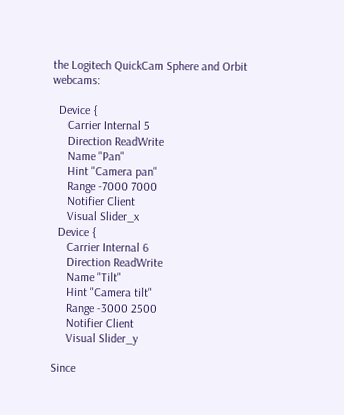the Logitech QuickCam Sphere and Orbit webcams:

  Device {
     Carrier Internal 5
     Direction ReadWrite
     Name "Pan"
     Hint "Camera pan"
     Range -7000 7000
     Notifier Client
     Visual Slider_x
  Device {
     Carrier Internal 6
     Direction ReadWrite
     Name "Tilt"
     Hint "Camera tilt"
     Range -3000 2500
     Notifier Client
     Visual Slider_y

Since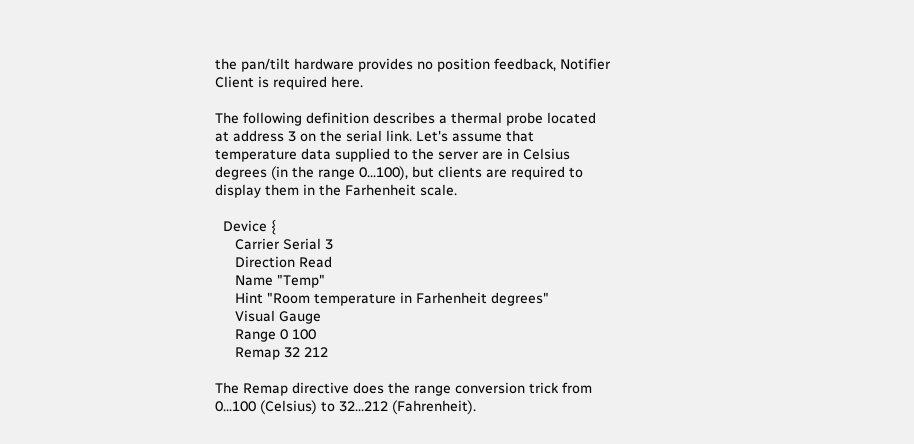the pan/tilt hardware provides no position feedback, Notifier Client is required here.

The following definition describes a thermal probe located at address 3 on the serial link. Let's assume that temperature data supplied to the server are in Celsius degrees (in the range 0...100), but clients are required to display them in the Farhenheit scale.

  Device {
     Carrier Serial 3
     Direction Read
     Name "Temp"
     Hint "Room temperature in Farhenheit degrees"
     Visual Gauge
     Range 0 100
     Remap 32 212

The Remap directive does the range conversion trick from 0...100 (Celsius) to 32...212 (Fahrenheit).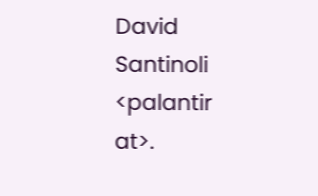David Santinoli <palantir at>.